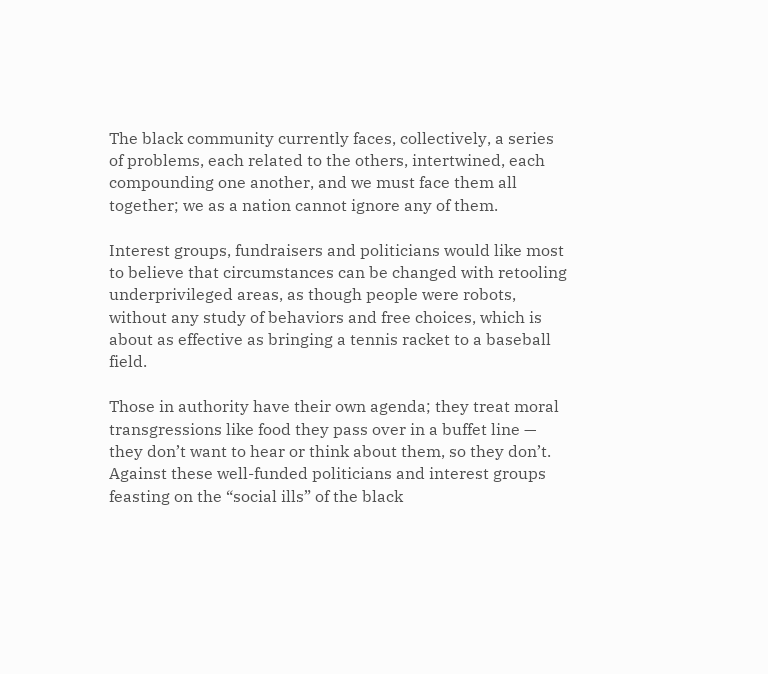The black community currently faces, collectively, a series of problems, each related to the others, intertwined, each compounding one another, and we must face them all together; we as a nation cannot ignore any of them.

Interest groups, fundraisers and politicians would like most to believe that circumstances can be changed with retooling underprivileged areas, as though people were robots, without any study of behaviors and free choices, which is about as effective as bringing a tennis racket to a baseball field.

Those in authority have their own agenda; they treat moral transgressions like food they pass over in a buffet line — they don’t want to hear or think about them, so they don’t. Against these well-funded politicians and interest groups feasting on the “social ills” of the black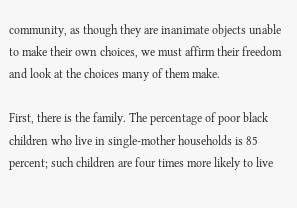community, as though they are inanimate objects unable to make their own choices, we must affirm their freedom and look at the choices many of them make.

First, there is the family. The percentage of poor black children who live in single-mother households is 85 percent; such children are four times more likely to live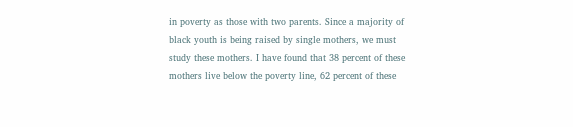in poverty as those with two parents. Since a majority of black youth is being raised by single mothers, we must study these mothers. I have found that 38 percent of these mothers live below the poverty line, 62 percent of these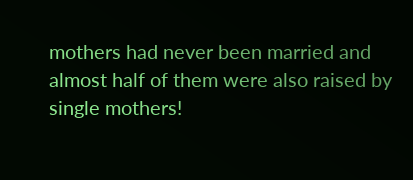mothers had never been married and almost half of them were also raised by single mothers!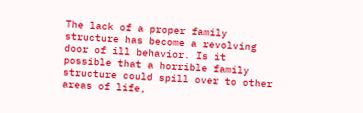The lack of a proper family structure has become a revolving door of ill behavior. Is it possible that a horrible family structure could spill over to other areas of life,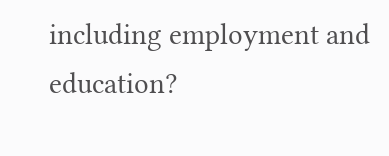including employment and education?